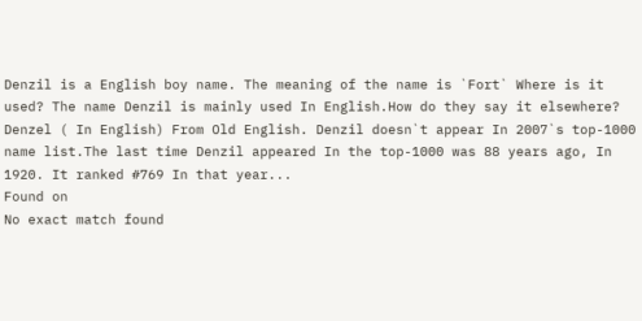Denzil is a English boy name. The meaning of the name is `Fort` Where is it used? The name Denzil is mainly used In English.How do they say it elsewhere? Denzel ( In English) From Old English. Denzil doesn`t appear In 2007`s top-1000 name list.The last time Denzil appeared In the top-1000 was 88 years ago, In 1920. It ranked #769 In that year...
Found on
No exact match found